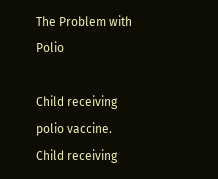The Problem with Polio

Child receiving polio vaccine.
Child receiving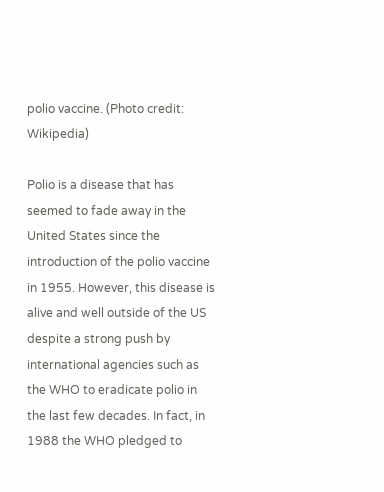polio vaccine. (Photo credit: Wikipedia)

Polio is a disease that has seemed to fade away in the United States since the introduction of the polio vaccine in 1955. However, this disease is alive and well outside of the US despite a strong push by international agencies such as the WHO to eradicate polio in the last few decades. In fact, in 1988 the WHO pledged to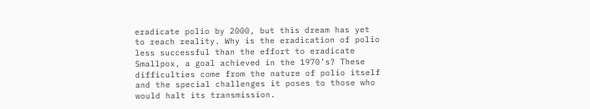eradicate polio by 2000, but this dream has yet to reach reality. Why is the eradication of polio less successful than the effort to eradicate Smallpox, a goal achieved in the 1970’s? These difficulties come from the nature of polio itself and the special challenges it poses to those who would halt its transmission.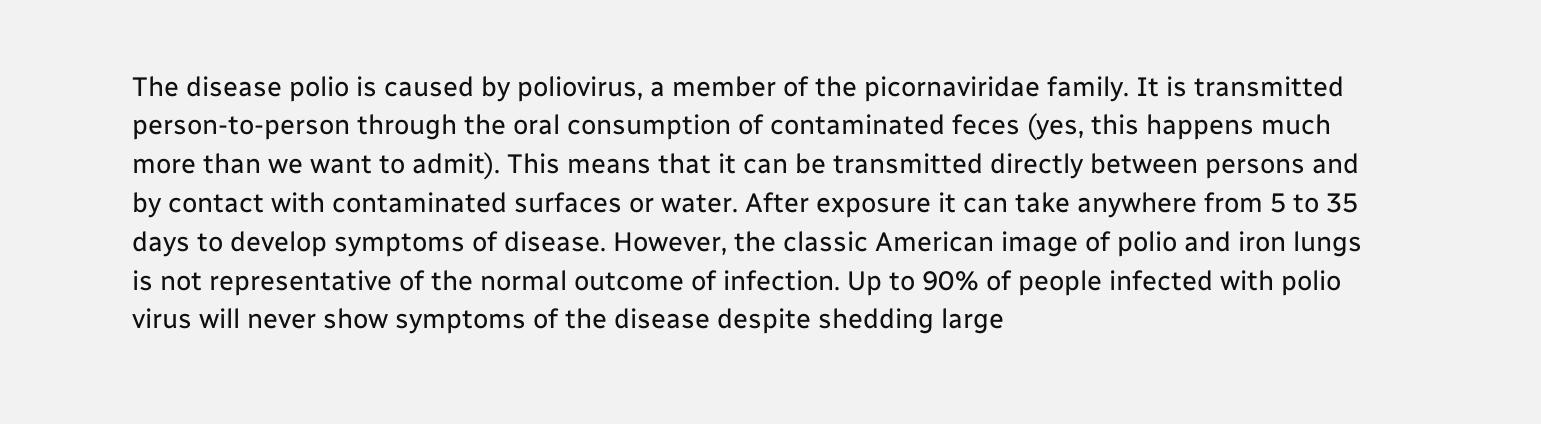The disease polio is caused by poliovirus, a member of the picornaviridae family. It is transmitted person-to-person through the oral consumption of contaminated feces (yes, this happens much more than we want to admit). This means that it can be transmitted directly between persons and by contact with contaminated surfaces or water. After exposure it can take anywhere from 5 to 35 days to develop symptoms of disease. However, the classic American image of polio and iron lungs is not representative of the normal outcome of infection. Up to 90% of people infected with polio virus will never show symptoms of the disease despite shedding large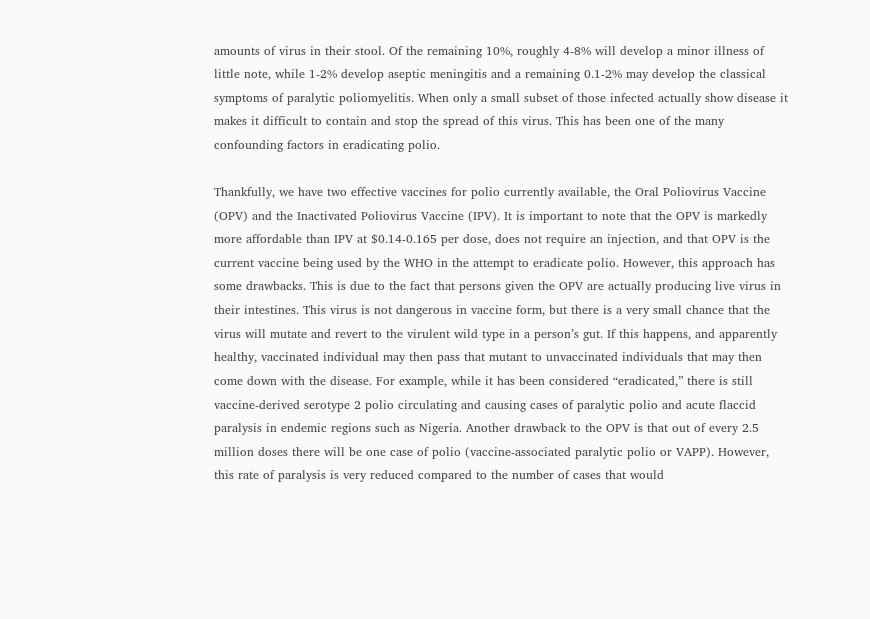amounts of virus in their stool. Of the remaining 10%, roughly 4-8% will develop a minor illness of little note, while 1-2% develop aseptic meningitis and a remaining 0.1-2% may develop the classical symptoms of paralytic poliomyelitis. When only a small subset of those infected actually show disease it makes it difficult to contain and stop the spread of this virus. This has been one of the many confounding factors in eradicating polio.

Thankfully, we have two effective vaccines for polio currently available, the Oral Poliovirus Vaccine (OPV) and the Inactivated Poliovirus Vaccine (IPV). It is important to note that the OPV is markedly more affordable than IPV at $0.14-0.165 per dose, does not require an injection, and that OPV is the current vaccine being used by the WHO in the attempt to eradicate polio. However, this approach has some drawbacks. This is due to the fact that persons given the OPV are actually producing live virus in their intestines. This virus is not dangerous in vaccine form, but there is a very small chance that the virus will mutate and revert to the virulent wild type in a person’s gut. If this happens, and apparently healthy, vaccinated individual may then pass that mutant to unvaccinated individuals that may then come down with the disease. For example, while it has been considered “eradicated,” there is still vaccine-derived serotype 2 polio circulating and causing cases of paralytic polio and acute flaccid paralysis in endemic regions such as Nigeria. Another drawback to the OPV is that out of every 2.5 million doses there will be one case of polio (vaccine-associated paralytic polio or VAPP). However, this rate of paralysis is very reduced compared to the number of cases that would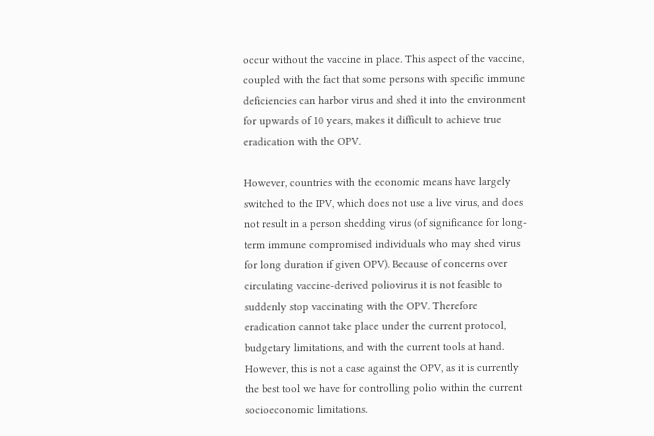occur without the vaccine in place. This aspect of the vaccine, coupled with the fact that some persons with specific immune deficiencies can harbor virus and shed it into the environment for upwards of 10 years, makes it difficult to achieve true eradication with the OPV.

However, countries with the economic means have largely switched to the IPV, which does not use a live virus, and does not result in a person shedding virus (of significance for long-term immune compromised individuals who may shed virus for long duration if given OPV). Because of concerns over circulating vaccine-derived poliovirus it is not feasible to suddenly stop vaccinating with the OPV. Therefore eradication cannot take place under the current protocol, budgetary limitations, and with the current tools at hand. However, this is not a case against the OPV, as it is currently the best tool we have for controlling polio within the current socioeconomic limitations.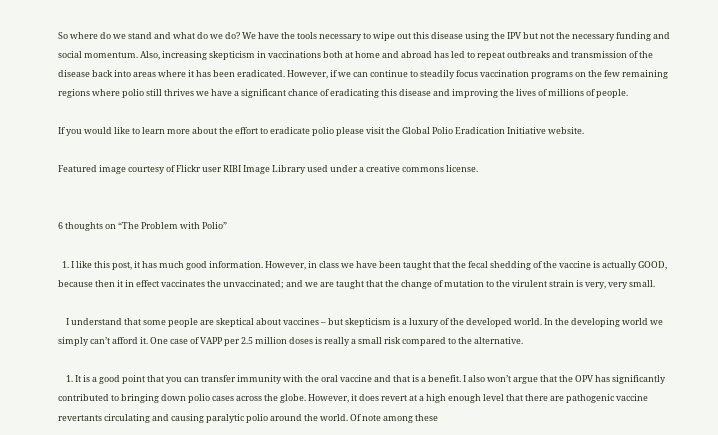So where do we stand and what do we do? We have the tools necessary to wipe out this disease using the IPV but not the necessary funding and social momentum. Also, increasing skepticism in vaccinations both at home and abroad has led to repeat outbreaks and transmission of the disease back into areas where it has been eradicated. However, if we can continue to steadily focus vaccination programs on the few remaining regions where polio still thrives we have a significant chance of eradicating this disease and improving the lives of millions of people.

If you would like to learn more about the effort to eradicate polio please visit the Global Polio Eradication Initiative website.

Featured image courtesy of Flickr user RIBI Image Library used under a creative commons license.


6 thoughts on “The Problem with Polio”

  1. I like this post, it has much good information. However, in class we have been taught that the fecal shedding of the vaccine is actually GOOD, because then it in effect vaccinates the unvaccinated; and we are taught that the change of mutation to the virulent strain is very, very small.

    I understand that some people are skeptical about vaccines – but skepticism is a luxury of the developed world. In the developing world we simply can’t afford it. One case of VAPP per 2.5 million doses is really a small risk compared to the alternative.

    1. It is a good point that you can transfer immunity with the oral vaccine and that is a benefit. I also won’t argue that the OPV has significantly contributed to bringing down polio cases across the globe. However, it does revert at a high enough level that there are pathogenic vaccine revertants circulating and causing paralytic polio around the world. Of note among these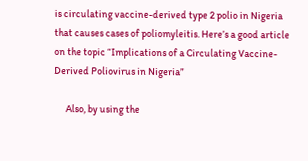is circulating vaccine-derived type 2 polio in Nigeria that causes cases of poliomyleitis. Here’s a good article on the topic “Implications of a Circulating Vaccine-Derived Poliovirus in Nigeria”

      Also, by using the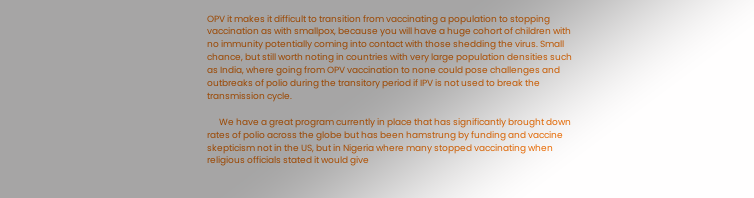OPV it makes it difficult to transition from vaccinating a population to stopping vaccination as with smallpox, because you will have a huge cohort of children with no immunity potentially coming into contact with those shedding the virus. Small chance, but still worth noting in countries with very large population densities such as India, where going from OPV vaccination to none could pose challenges and outbreaks of polio during the transitory period if IPV is not used to break the transmission cycle.

      We have a great program currently in place that has significantly brought down rates of polio across the globe but has been hamstrung by funding and vaccine skepticism not in the US, but in Nigeria where many stopped vaccinating when religious officials stated it would give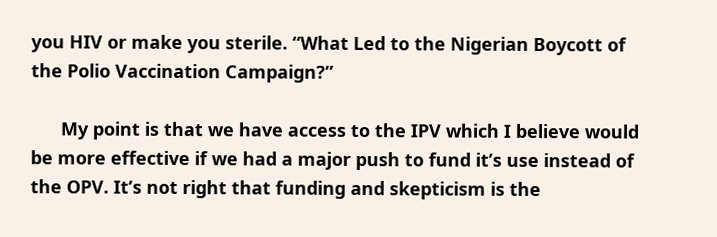you HIV or make you sterile. “What Led to the Nigerian Boycott of the Polio Vaccination Campaign?”

      My point is that we have access to the IPV which I believe would be more effective if we had a major push to fund it’s use instead of the OPV. It’s not right that funding and skepticism is the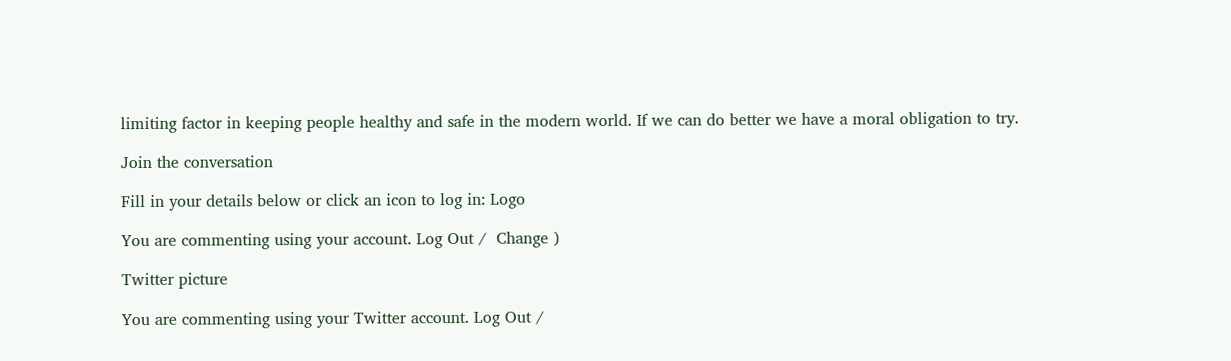limiting factor in keeping people healthy and safe in the modern world. If we can do better we have a moral obligation to try.

Join the conversation

Fill in your details below or click an icon to log in: Logo

You are commenting using your account. Log Out /  Change )

Twitter picture

You are commenting using your Twitter account. Log Out /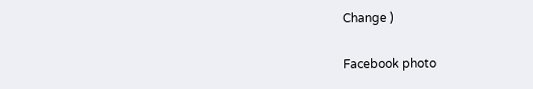Change )

Facebook photo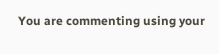You are commenting using your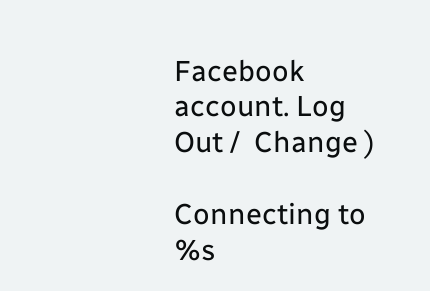Facebook account. Log Out /  Change )

Connecting to %s